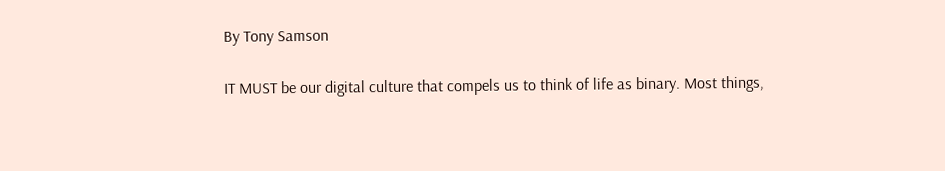By Tony Samson

IT MUST be our digital culture that compels us to think of life as binary. Most things,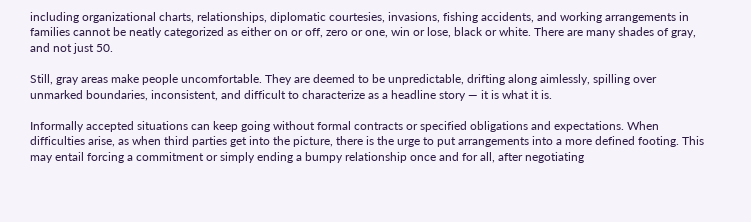including organizational charts, relationships, diplomatic courtesies, invasions, fishing accidents, and working arrangements in families cannot be neatly categorized as either on or off, zero or one, win or lose, black or white. There are many shades of gray, and not just 50.

Still, gray areas make people uncomfortable. They are deemed to be unpredictable, drifting along aimlessly, spilling over unmarked boundaries, inconsistent, and difficult to characterize as a headline story — it is what it is.

Informally accepted situations can keep going without formal contracts or specified obligations and expectations. When difficulties arise, as when third parties get into the picture, there is the urge to put arrangements into a more defined footing. This may entail forcing a commitment or simply ending a bumpy relationship once and for all, after negotiating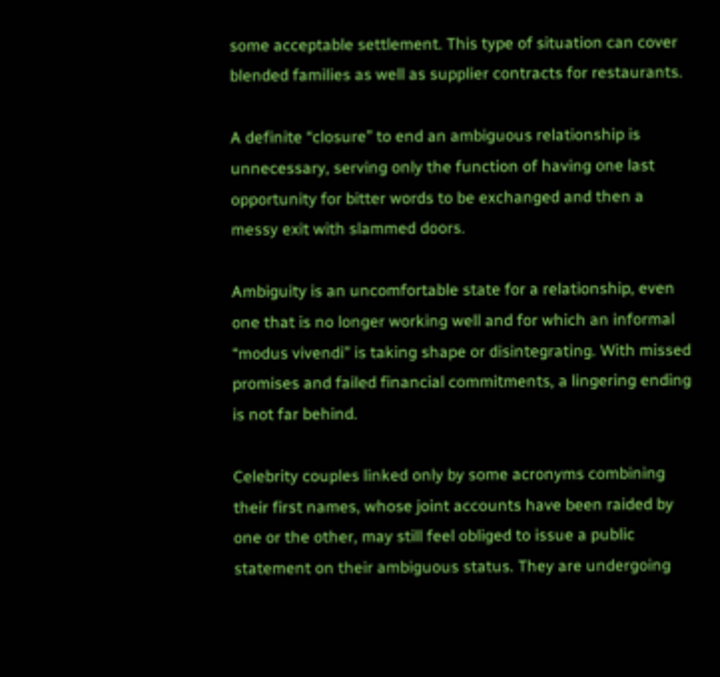some acceptable settlement. This type of situation can cover blended families as well as supplier contracts for restaurants.

A definite “closure” to end an ambiguous relationship is unnecessary, serving only the function of having one last opportunity for bitter words to be exchanged and then a messy exit with slammed doors.

Ambiguity is an uncomfortable state for a relationship, even one that is no longer working well and for which an informal “modus vivendi” is taking shape or disintegrating. With missed promises and failed financial commitments, a lingering ending is not far behind.

Celebrity couples linked only by some acronyms combining their first names, whose joint accounts have been raided by one or the other, may still feel obliged to issue a public statement on their ambiguous status. They are undergoing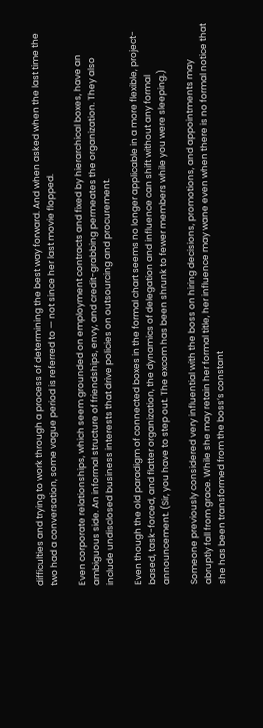difficulties and trying to work through a process of determining the best way forward. And when asked when the last time the two had a conversation, some vague period is referred to — not since her last movie flopped.

Even corporate relationships, which seem grounded on employment contracts and fixed by hierarchical boxes, have an ambiguous side. An informal structure of friendships, envy, and credit-grabbing permeates the organization. They also include undisclosed business interests that drive policies on outsourcing and procurement.

Even though the old paradigm of connected boxes in the formal chart seems no longer applicable in a more flexible, project-based, task-forced, and flatter organization, the dynamics of delegation and influence can shift without any formal announcement. (Sir, you have to step out. The excom has been shrunk to fewer members while you were sleeping.)

Someone previously considered very influential with the boss on hiring decisions, promotions, and appointments may abruptly fall from grace. While she may retain her formal title, her influence may wane even when there is no formal notice that she has been transformed from the boss’s constant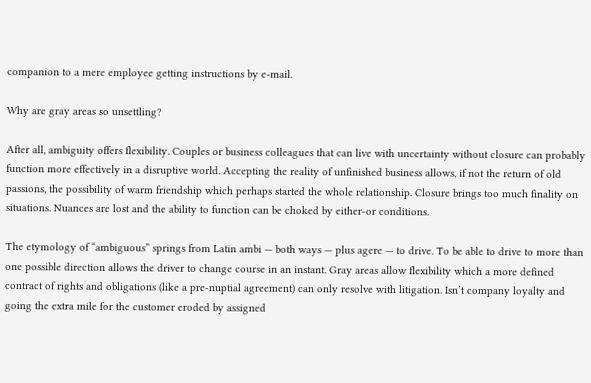companion to a mere employee getting instructions by e-mail.

Why are gray areas so unsettling?

After all, ambiguity offers flexibility. Couples or business colleagues that can live with uncertainty without closure can probably function more effectively in a disruptive world. Accepting the reality of unfinished business allows, if not the return of old passions, the possibility of warm friendship which perhaps started the whole relationship. Closure brings too much finality on situations. Nuances are lost and the ability to function can be choked by either-or conditions.

The etymology of “ambiguous” springs from Latin ambi — both ways — plus agere — to drive. To be able to drive to more than one possible direction allows the driver to change course in an instant. Gray areas allow flexibility which a more defined contract of rights and obligations (like a pre-nuptial agreement) can only resolve with litigation. Isn’t company loyalty and going the extra mile for the customer eroded by assigned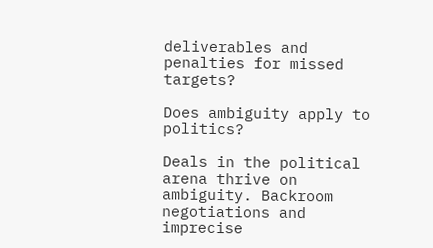deliverables and penalties for missed targets?

Does ambiguity apply to politics?

Deals in the political arena thrive on ambiguity. Backroom negotiations and imprecise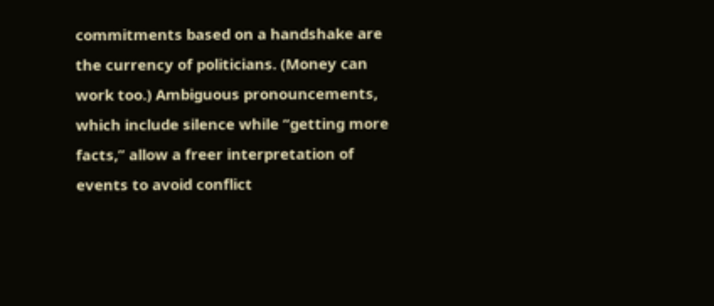commitments based on a handshake are the currency of politicians. (Money can work too.) Ambiguous pronouncements, which include silence while “getting more facts,” allow a freer interpretation of events to avoid conflict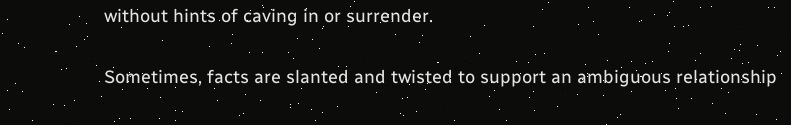without hints of caving in or surrender.

Sometimes, facts are slanted and twisted to support an ambiguous relationship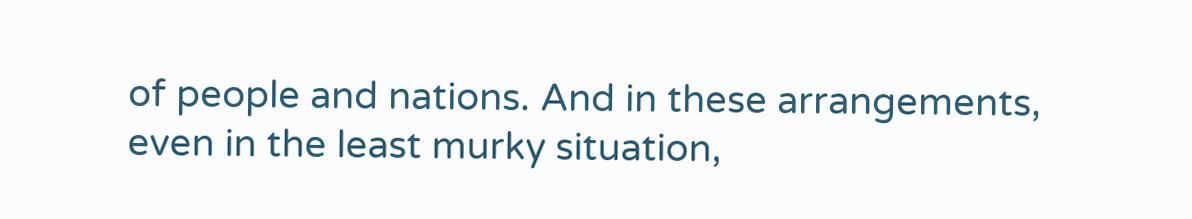of people and nations. And in these arrangements, even in the least murky situation,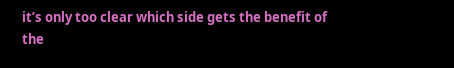it’s only too clear which side gets the benefit of the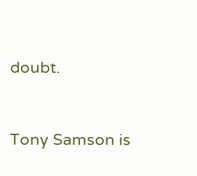doubt.


Tony Samson is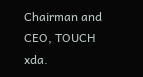Chairman and CEO, TOUCH xda.